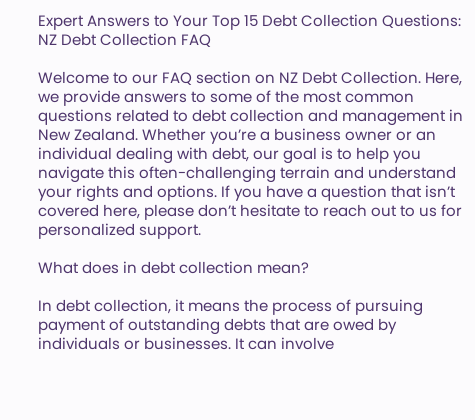Expert Answers to Your Top 15 Debt Collection Questions: NZ Debt Collection FAQ

Welcome to our FAQ section on NZ Debt Collection. Here, we provide answers to some of the most common questions related to debt collection and management in New Zealand. Whether you’re a business owner or an individual dealing with debt, our goal is to help you navigate this often-challenging terrain and understand your rights and options. If you have a question that isn’t covered here, please don’t hesitate to reach out to us for personalized support.

What does in debt collection mean?

In debt collection, it means the process of pursuing payment of outstanding debts that are owed by individuals or businesses. It can involve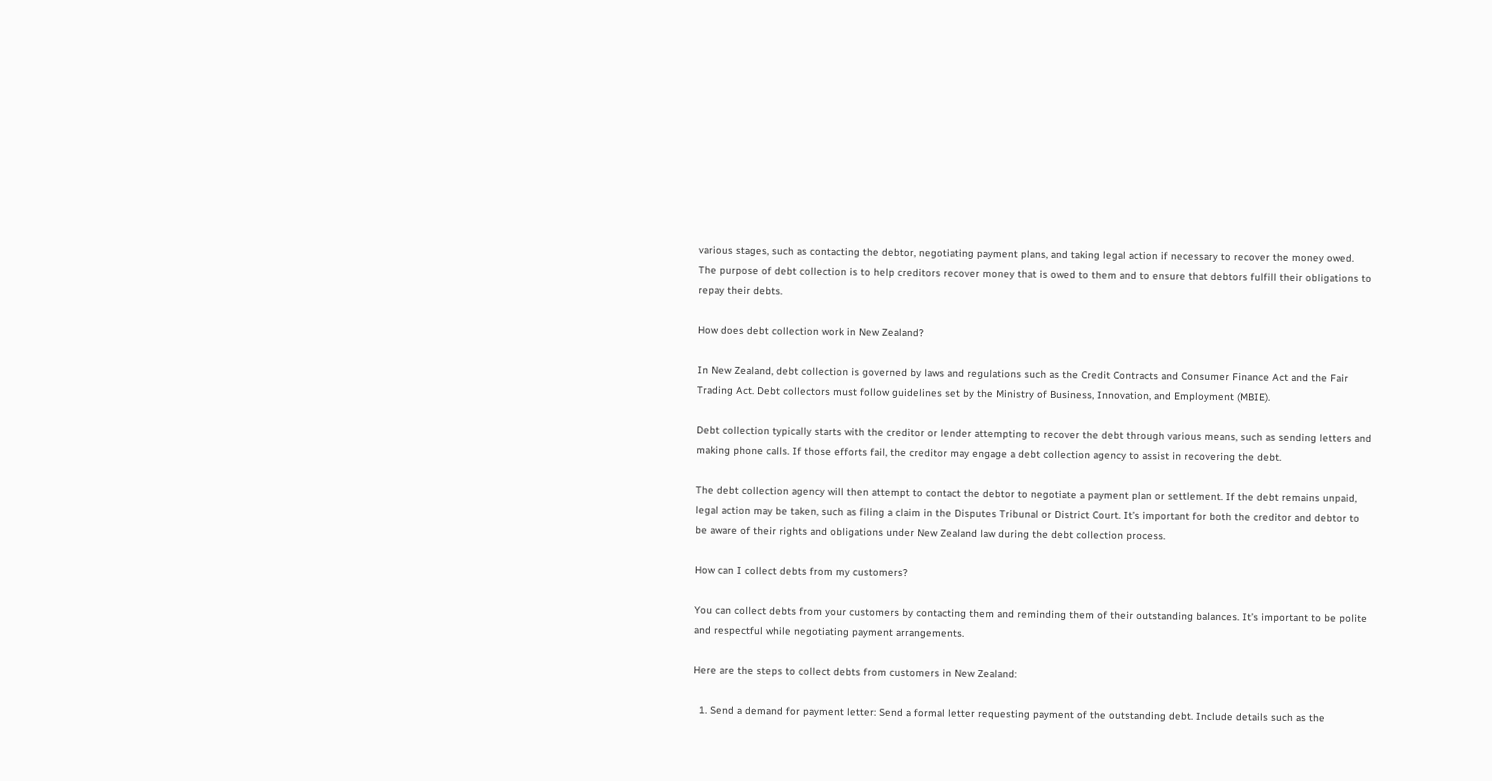various stages, such as contacting the debtor, negotiating payment plans, and taking legal action if necessary to recover the money owed. The purpose of debt collection is to help creditors recover money that is owed to them and to ensure that debtors fulfill their obligations to repay their debts.

How does debt collection work in New Zealand?

In New Zealand, debt collection is governed by laws and regulations such as the Credit Contracts and Consumer Finance Act and the Fair Trading Act. Debt collectors must follow guidelines set by the Ministry of Business, Innovation, and Employment (MBIE).

Debt collection typically starts with the creditor or lender attempting to recover the debt through various means, such as sending letters and making phone calls. If those efforts fail, the creditor may engage a debt collection agency to assist in recovering the debt.

The debt collection agency will then attempt to contact the debtor to negotiate a payment plan or settlement. If the debt remains unpaid, legal action may be taken, such as filing a claim in the Disputes Tribunal or District Court. It’s important for both the creditor and debtor to be aware of their rights and obligations under New Zealand law during the debt collection process.

How can I collect debts from my customers?

You can collect debts from your customers by contacting them and reminding them of their outstanding balances. It’s important to be polite and respectful while negotiating payment arrangements.

Here are the steps to collect debts from customers in New Zealand:

  1. Send a demand for payment letter: Send a formal letter requesting payment of the outstanding debt. Include details such as the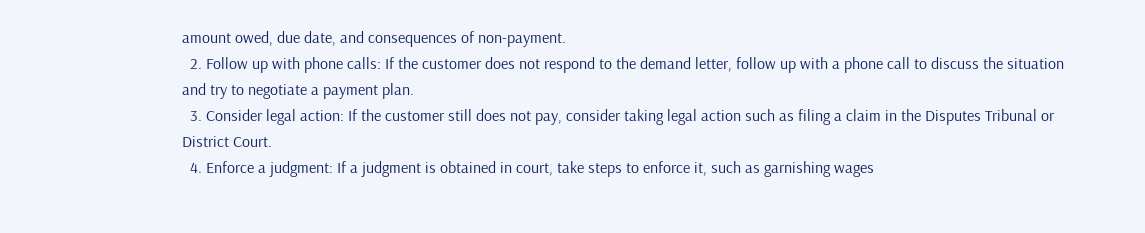amount owed, due date, and consequences of non-payment.
  2. Follow up with phone calls: If the customer does not respond to the demand letter, follow up with a phone call to discuss the situation and try to negotiate a payment plan.
  3. Consider legal action: If the customer still does not pay, consider taking legal action such as filing a claim in the Disputes Tribunal or District Court.
  4. Enforce a judgment: If a judgment is obtained in court, take steps to enforce it, such as garnishing wages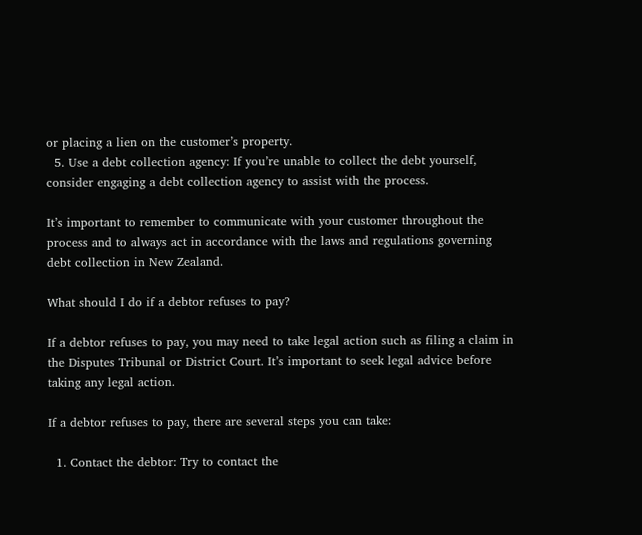or placing a lien on the customer’s property.
  5. Use a debt collection agency: If you’re unable to collect the debt yourself, consider engaging a debt collection agency to assist with the process.

It’s important to remember to communicate with your customer throughout the process and to always act in accordance with the laws and regulations governing debt collection in New Zealand.

What should I do if a debtor refuses to pay?

If a debtor refuses to pay, you may need to take legal action such as filing a claim in the Disputes Tribunal or District Court. It’s important to seek legal advice before taking any legal action.

If a debtor refuses to pay, there are several steps you can take:

  1. Contact the debtor: Try to contact the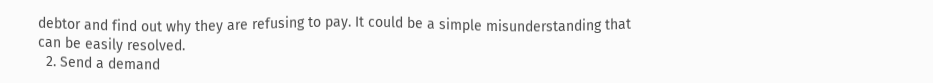debtor and find out why they are refusing to pay. It could be a simple misunderstanding that can be easily resolved.
  2. Send a demand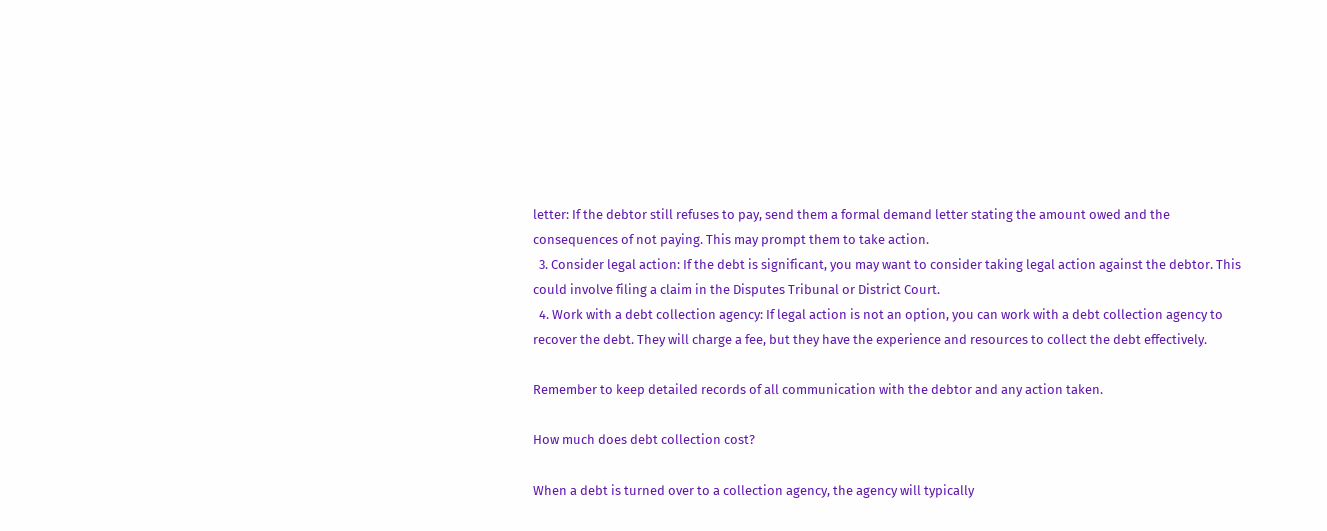letter: If the debtor still refuses to pay, send them a formal demand letter stating the amount owed and the consequences of not paying. This may prompt them to take action.
  3. Consider legal action: If the debt is significant, you may want to consider taking legal action against the debtor. This could involve filing a claim in the Disputes Tribunal or District Court.
  4. Work with a debt collection agency: If legal action is not an option, you can work with a debt collection agency to recover the debt. They will charge a fee, but they have the experience and resources to collect the debt effectively.

Remember to keep detailed records of all communication with the debtor and any action taken.

How much does debt collection cost?

When a debt is turned over to a collection agency, the agency will typically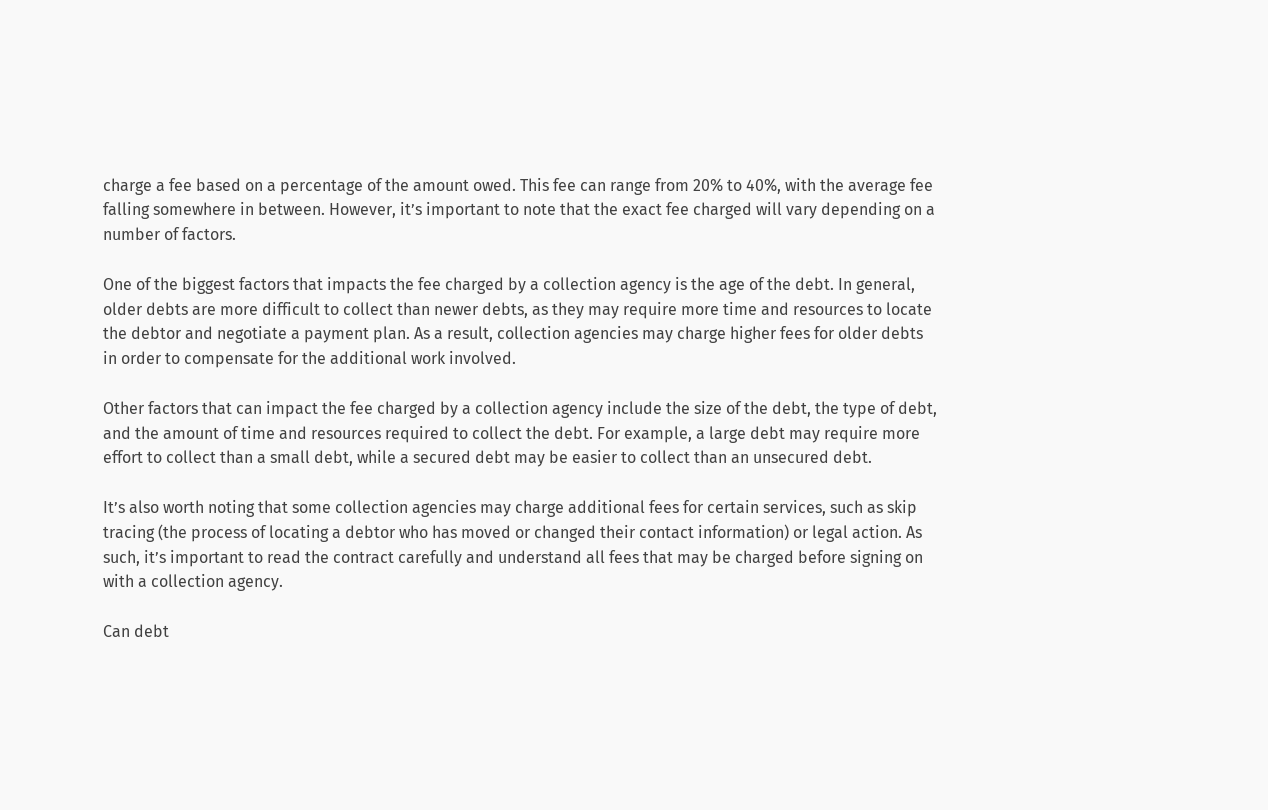charge a fee based on a percentage of the amount owed. This fee can range from 20% to 40%, with the average fee falling somewhere in between. However, it’s important to note that the exact fee charged will vary depending on a number of factors.

One of the biggest factors that impacts the fee charged by a collection agency is the age of the debt. In general, older debts are more difficult to collect than newer debts, as they may require more time and resources to locate the debtor and negotiate a payment plan. As a result, collection agencies may charge higher fees for older debts in order to compensate for the additional work involved.

Other factors that can impact the fee charged by a collection agency include the size of the debt, the type of debt, and the amount of time and resources required to collect the debt. For example, a large debt may require more effort to collect than a small debt, while a secured debt may be easier to collect than an unsecured debt.

It’s also worth noting that some collection agencies may charge additional fees for certain services, such as skip tracing (the process of locating a debtor who has moved or changed their contact information) or legal action. As such, it’s important to read the contract carefully and understand all fees that may be charged before signing on with a collection agency.

Can debt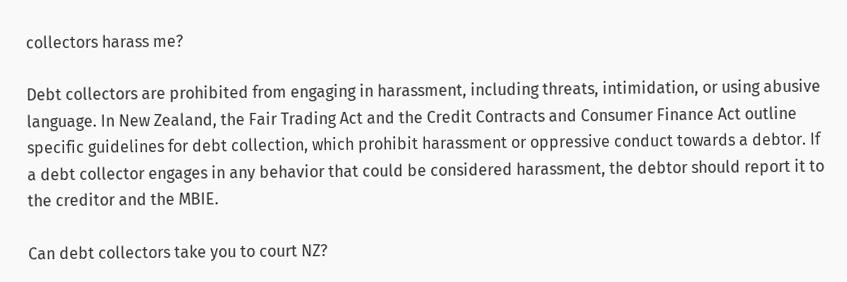collectors harass me?

Debt collectors are prohibited from engaging in harassment, including threats, intimidation, or using abusive language. In New Zealand, the Fair Trading Act and the Credit Contracts and Consumer Finance Act outline specific guidelines for debt collection, which prohibit harassment or oppressive conduct towards a debtor. If a debt collector engages in any behavior that could be considered harassment, the debtor should report it to the creditor and the MBIE.

Can debt collectors take you to court NZ?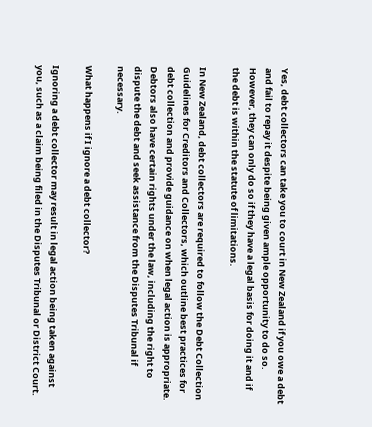Yes, debt collectors can take you to court in New Zealand if you owe a debt and fail to repay it despite being given ample opportunity to do so. However, they can only do so if they have a legal basis for doing it and if the debt is within the statute of limitations.

In New Zealand, debt collectors are required to follow the Debt Collection Guidelines for Creditors and Collectors, which outline best practices for debt collection and provide guidance on when legal action is appropriate. Debtors also have certain rights under the law, including the right to dispute the debt and seek assistance from the Disputes Tribunal if necessary.

What happens if I ignore a debt collector?

Ignoring a debt collector may result in legal action being taken against you, such as a claim being filed in the Disputes Tribunal or District Court.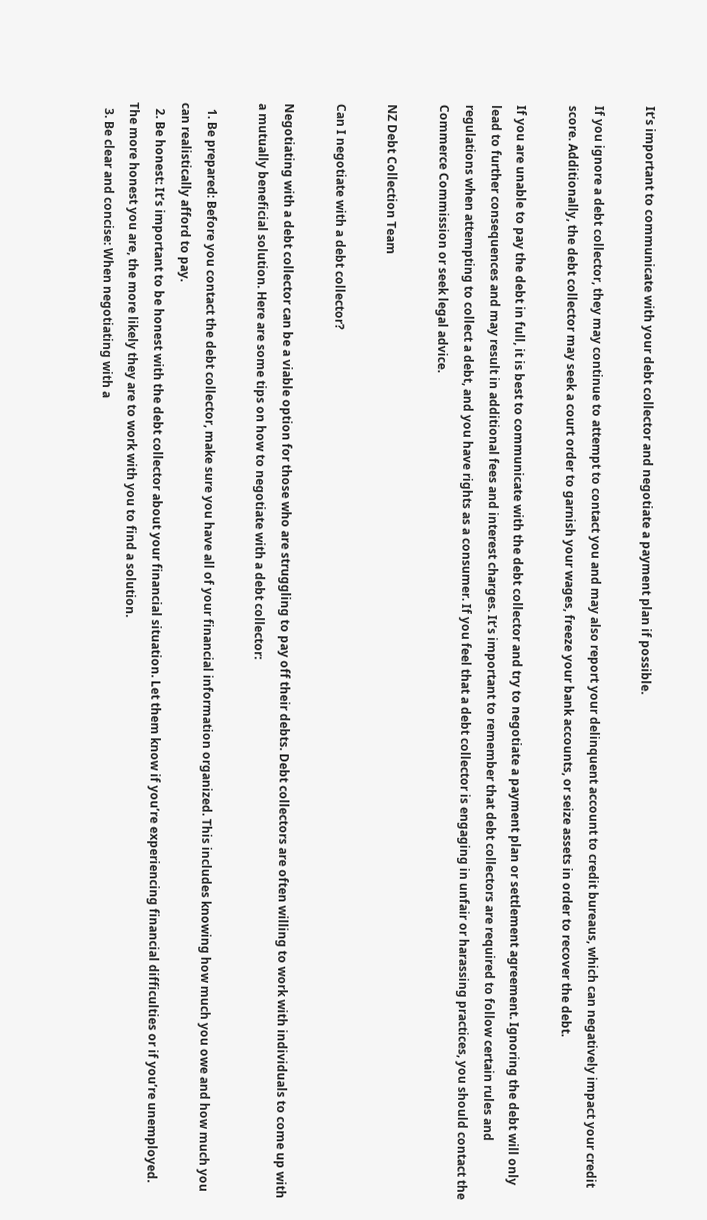It’s important to communicate with your debt collector and negotiate a payment plan if possible.

If you ignore a debt collector, they may continue to attempt to contact you and may also report your delinquent account to credit bureaus, which can negatively impact your credit score. Additionally, the debt collector may seek a court order to garnish your wages, freeze your bank accounts, or seize assets in order to recover the debt.

If you are unable to pay the debt in full, it is best to communicate with the debt collector and try to negotiate a payment plan or settlement agreement. Ignoring the debt will only lead to further consequences and may result in additional fees and interest charges. It’s important to remember that debt collectors are required to follow certain rules and regulations when attempting to collect a debt, and you have rights as a consumer. If you feel that a debt collector is engaging in unfair or harassing practices, you should contact the Commerce Commission or seek legal advice.

NZ Debt Collection Team

Can I negotiate with a debt collector?

Negotiating with a debt collector can be a viable option for those who are struggling to pay off their debts. Debt collectors are often willing to work with individuals to come up with a mutually beneficial solution. Here are some tips on how to negotiate with a debt collector:

  1. Be prepared: Before you contact the debt collector, make sure you have all of your financial information organized. This includes knowing how much you owe and how much you can realistically afford to pay.
  2. Be honest: It’s important to be honest with the debt collector about your financial situation. Let them know if you’re experiencing financial difficulties or if you’re unemployed. The more honest you are, the more likely they are to work with you to find a solution.
  3. Be clear and concise: When negotiating with a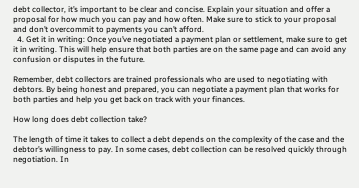debt collector, it’s important to be clear and concise. Explain your situation and offer a proposal for how much you can pay and how often. Make sure to stick to your proposal and don’t overcommit to payments you can’t afford.
  4. Get it in writing: Once you’ve negotiated a payment plan or settlement, make sure to get it in writing. This will help ensure that both parties are on the same page and can avoid any confusion or disputes in the future.

Remember, debt collectors are trained professionals who are used to negotiating with debtors. By being honest and prepared, you can negotiate a payment plan that works for both parties and help you get back on track with your finances.

How long does debt collection take?

The length of time it takes to collect a debt depends on the complexity of the case and the debtor’s willingness to pay. In some cases, debt collection can be resolved quickly through negotiation. In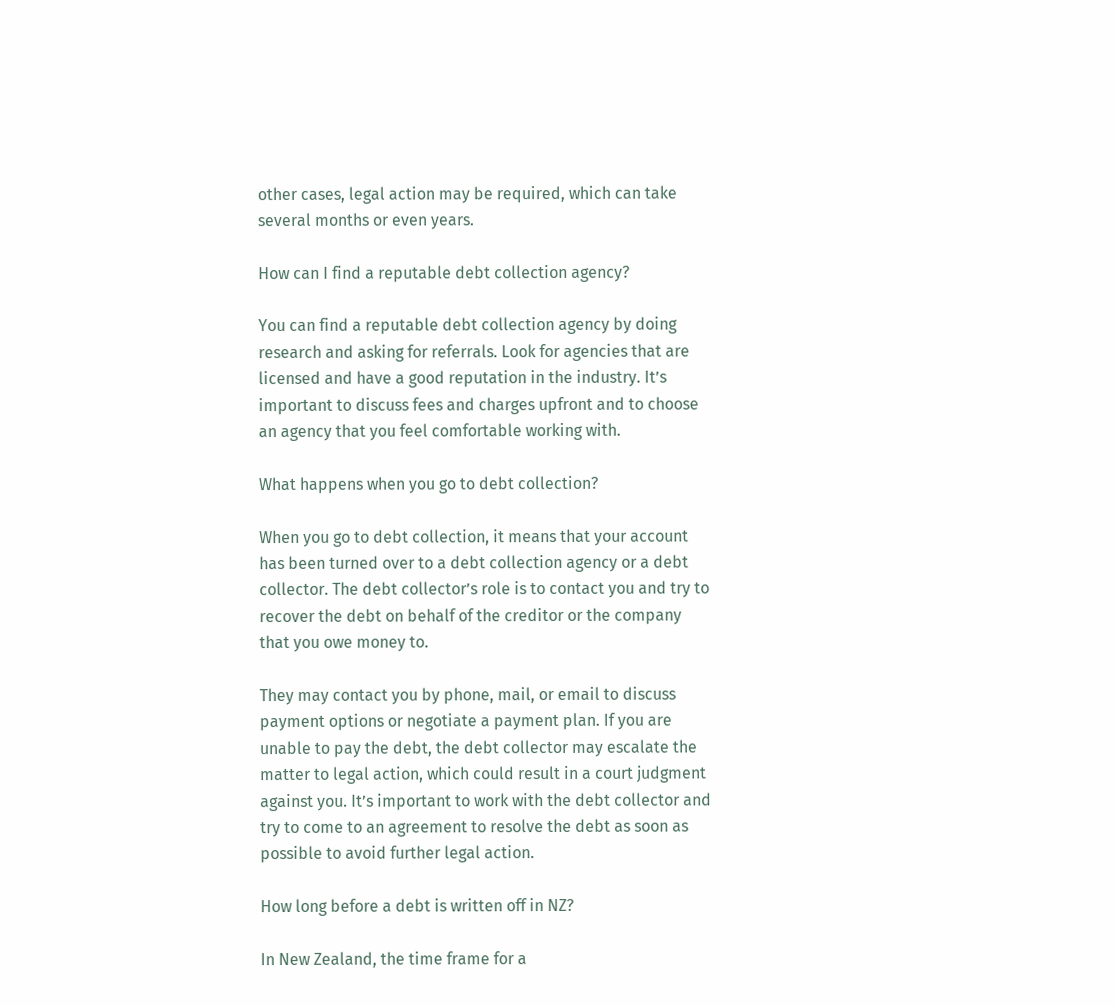other cases, legal action may be required, which can take several months or even years.

How can I find a reputable debt collection agency?

You can find a reputable debt collection agency by doing research and asking for referrals. Look for agencies that are licensed and have a good reputation in the industry. It’s important to discuss fees and charges upfront and to choose an agency that you feel comfortable working with.

What happens when you go to debt collection?

When you go to debt collection, it means that your account has been turned over to a debt collection agency or a debt collector. The debt collector’s role is to contact you and try to recover the debt on behalf of the creditor or the company that you owe money to.

They may contact you by phone, mail, or email to discuss payment options or negotiate a payment plan. If you are unable to pay the debt, the debt collector may escalate the matter to legal action, which could result in a court judgment against you. It’s important to work with the debt collector and try to come to an agreement to resolve the debt as soon as possible to avoid further legal action.

How long before a debt is written off in NZ?

In New Zealand, the time frame for a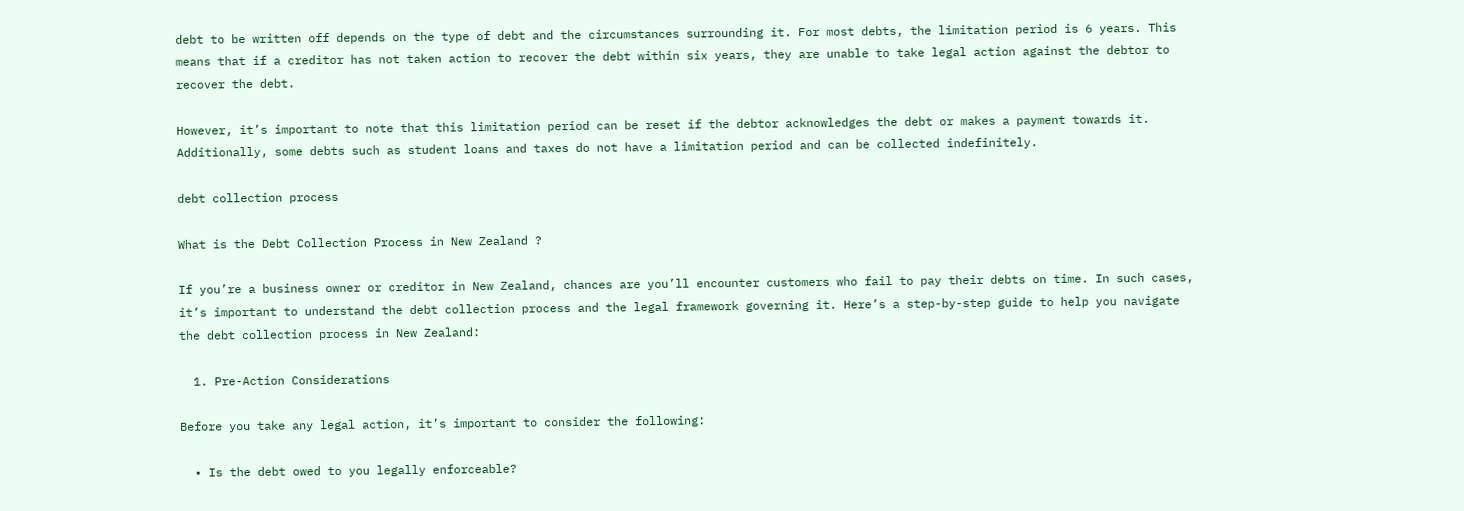debt to be written off depends on the type of debt and the circumstances surrounding it. For most debts, the limitation period is 6 years. This means that if a creditor has not taken action to recover the debt within six years, they are unable to take legal action against the debtor to recover the debt.

However, it’s important to note that this limitation period can be reset if the debtor acknowledges the debt or makes a payment towards it. Additionally, some debts such as student loans and taxes do not have a limitation period and can be collected indefinitely.

debt collection process

What is the Debt Collection Process in New Zealand ?

If you’re a business owner or creditor in New Zealand, chances are you’ll encounter customers who fail to pay their debts on time. In such cases, it’s important to understand the debt collection process and the legal framework governing it. Here’s a step-by-step guide to help you navigate the debt collection process in New Zealand:

  1. Pre-Action Considerations

Before you take any legal action, it’s important to consider the following:

  • Is the debt owed to you legally enforceable?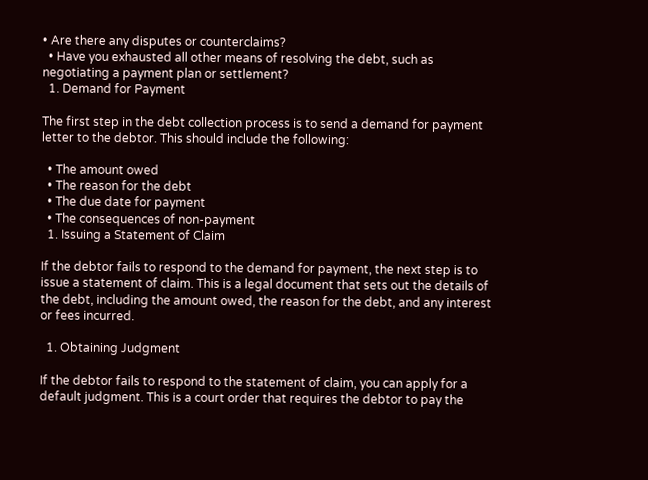• Are there any disputes or counterclaims?
  • Have you exhausted all other means of resolving the debt, such as negotiating a payment plan or settlement?
  1. Demand for Payment

The first step in the debt collection process is to send a demand for payment letter to the debtor. This should include the following:

  • The amount owed
  • The reason for the debt
  • The due date for payment
  • The consequences of non-payment
  1. Issuing a Statement of Claim

If the debtor fails to respond to the demand for payment, the next step is to issue a statement of claim. This is a legal document that sets out the details of the debt, including the amount owed, the reason for the debt, and any interest or fees incurred.

  1. Obtaining Judgment

If the debtor fails to respond to the statement of claim, you can apply for a default judgment. This is a court order that requires the debtor to pay the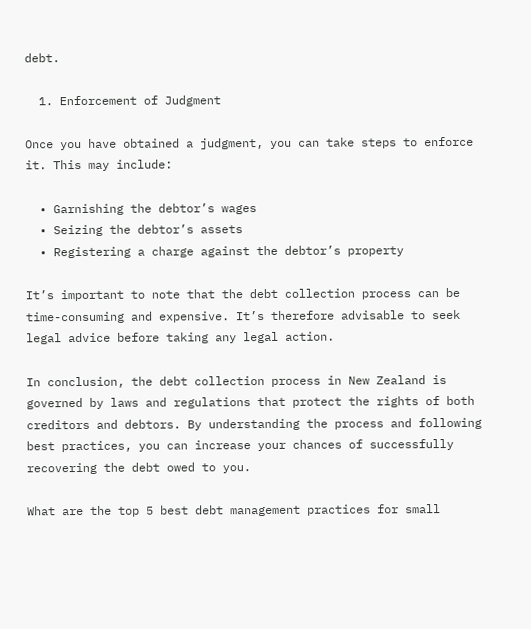debt.

  1. Enforcement of Judgment

Once you have obtained a judgment, you can take steps to enforce it. This may include:

  • Garnishing the debtor’s wages
  • Seizing the debtor’s assets
  • Registering a charge against the debtor’s property

It’s important to note that the debt collection process can be time-consuming and expensive. It’s therefore advisable to seek legal advice before taking any legal action.

In conclusion, the debt collection process in New Zealand is governed by laws and regulations that protect the rights of both creditors and debtors. By understanding the process and following best practices, you can increase your chances of successfully recovering the debt owed to you.

What are the top 5 best debt management practices for small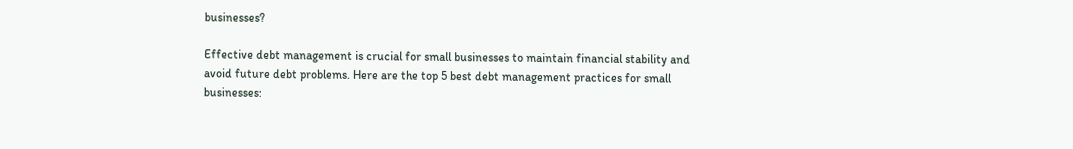businesses?

Effective debt management is crucial for small businesses to maintain financial stability and avoid future debt problems. Here are the top 5 best debt management practices for small businesses: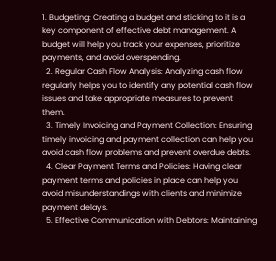1. Budgeting: Creating a budget and sticking to it is a key component of effective debt management. A budget will help you track your expenses, prioritize payments, and avoid overspending.
  2. Regular Cash Flow Analysis: Analyzing cash flow regularly helps you to identify any potential cash flow issues and take appropriate measures to prevent them.
  3. Timely Invoicing and Payment Collection: Ensuring timely invoicing and payment collection can help you avoid cash flow problems and prevent overdue debts.
  4. Clear Payment Terms and Policies: Having clear payment terms and policies in place can help you avoid misunderstandings with clients and minimize payment delays.
  5. Effective Communication with Debtors: Maintaining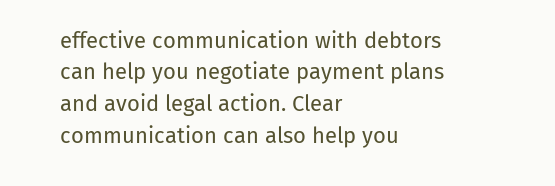effective communication with debtors can help you negotiate payment plans and avoid legal action. Clear communication can also help you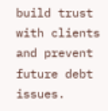build trust with clients and prevent future debt issues.